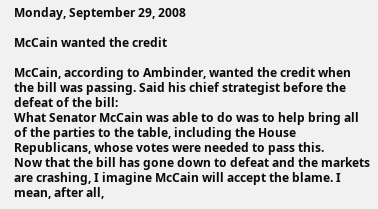Monday, September 29, 2008

McCain wanted the credit

McCain, according to Ambinder, wanted the credit when the bill was passing. Said his chief strategist before the defeat of the bill:
What Senator McCain was able to do was to help bring all of the parties to the table, including the House Republicans, whose votes were needed to pass this.
Now that the bill has gone down to defeat and the markets are crashing, I imagine McCain will accept the blame. I mean, after all,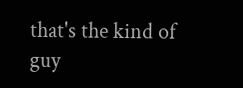that's the kind of guy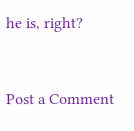he is, right?


Post a Comment